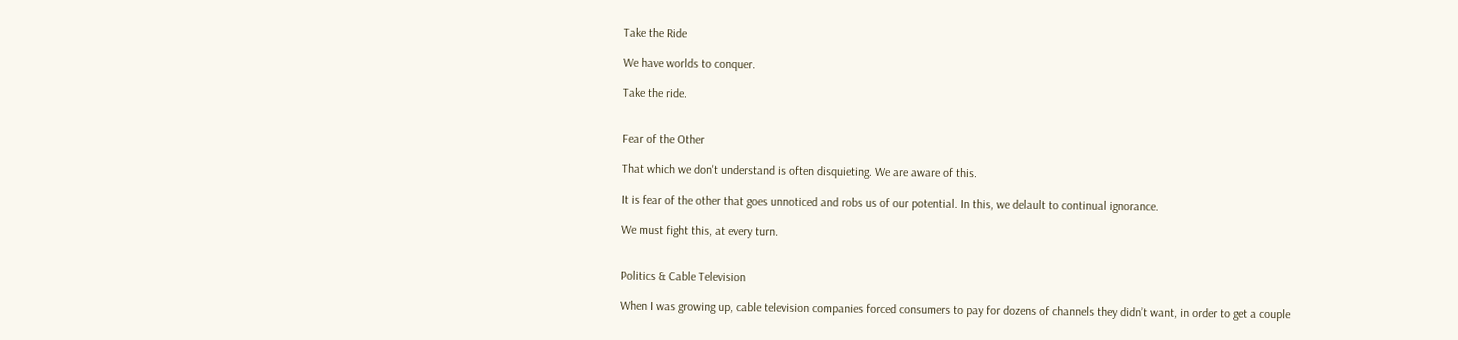Take the Ride

We have worlds to conquer.

Take the ride.


Fear of the Other

That which we don't understand is often disquieting. We are aware of this.

It is fear of the other that goes unnoticed and robs us of our potential. In this, we delault to continual ignorance.

We must fight this, at every turn.


Politics & Cable Television

When I was growing up, cable television companies forced consumers to pay for dozens of channels they didn’t want, in order to get a couple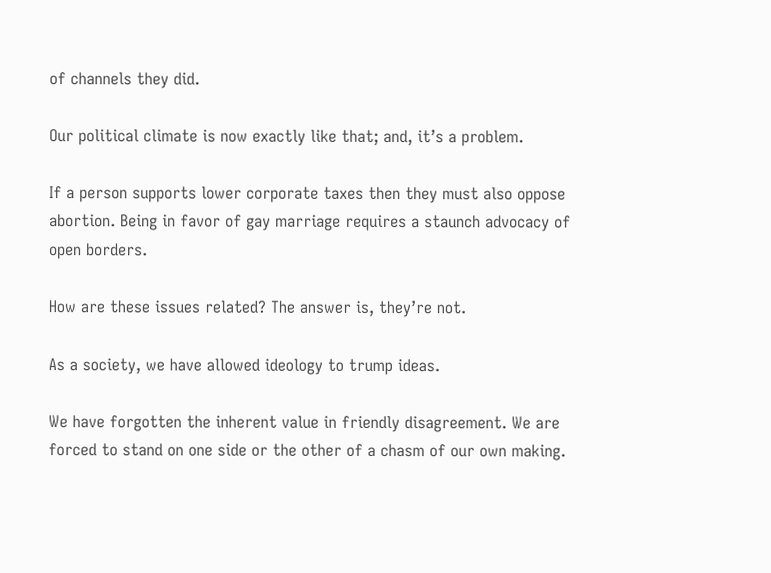of channels they did.

Our political climate is now exactly like that; and, it’s a problem.

If a person supports lower corporate taxes then they must also oppose abortion. Being in favor of gay marriage requires a staunch advocacy of open borders.

How are these issues related? The answer is, they’re not.

As a society, we have allowed ideology to trump ideas.

We have forgotten the inherent value in friendly disagreement. We are forced to stand on one side or the other of a chasm of our own making.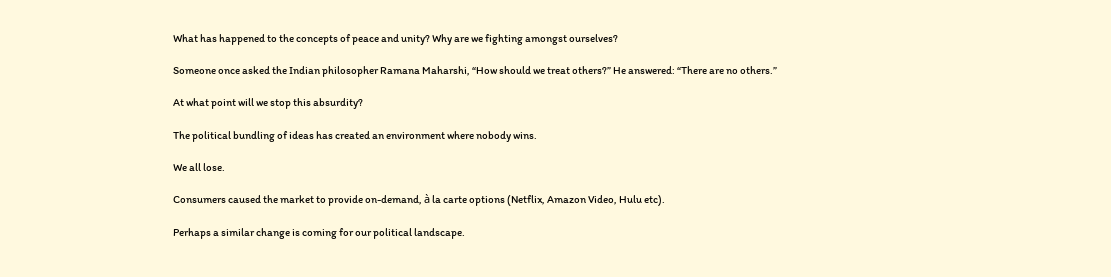What has happened to the concepts of peace and unity? Why are we fighting amongst ourselves?

Someone once asked the Indian philosopher Ramana Maharshi, “How should we treat others?” He answered: “There are no others.”

At what point will we stop this absurdity?

The political bundling of ideas has created an environment where nobody wins.

We all lose.

Consumers caused the market to provide on-demand, à la carte options (Netflix, Amazon Video, Hulu etc).

Perhaps a similar change is coming for our political landscape.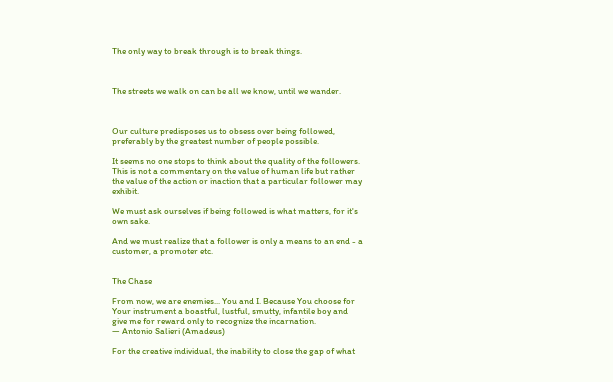The only way to break through is to break things.



The streets we walk on can be all we know, until we wander.



Our culture predisposes us to obsess over being followed, preferably by the greatest number of people possible.

It seems no one stops to think about the quality of the followers. This is not a commentary on the value of human life but rather the value of the action or inaction that a particular follower may exhibit.

We must ask ourselves if being followed is what matters, for it's own sake.

And we must realize that a follower is only a means to an end - a customer, a promoter etc.


The Chase

From now, we are enemies... You and I. Because You choose for Your instrument a boastful, lustful, smutty, infantile boy and give me for reward only to recognize the incarnation.
— Antonio Salieri (Amadeus)

For the creative individual, the inability to close the gap of what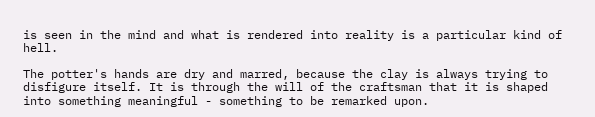is seen in the mind and what is rendered into reality is a particular kind of hell.

The potter's hands are dry and marred, because the clay is always trying to disfigure itself. It is through the will of the craftsman that it is shaped into something meaningful - something to be remarked upon.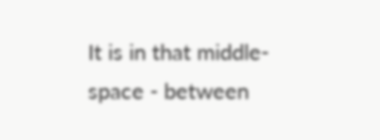It is in that middle-space - between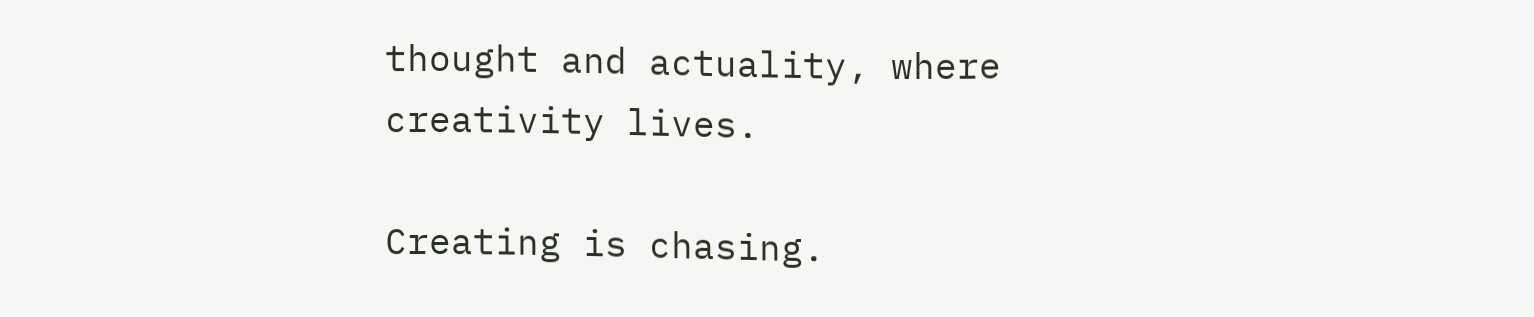thought and actuality, where creativity lives.

Creating is chasing.